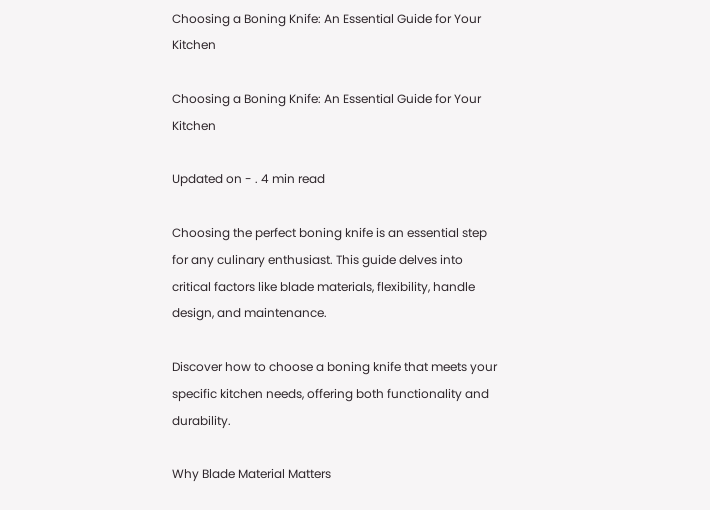Choosing a Boning Knife: An Essential Guide for Your Kitchen

Choosing a Boning Knife: An Essential Guide for Your Kitchen

Updated on - . 4 min read

Choosing the perfect boning knife is an essential step for any culinary enthusiast. This guide delves into critical factors like blade materials, flexibility, handle design, and maintenance.

Discover how to choose a boning knife that meets your specific kitchen needs, offering both functionality and durability.

Why Blade Material Matters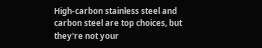High-carbon stainless steel and carbon steel are top choices, but they're not your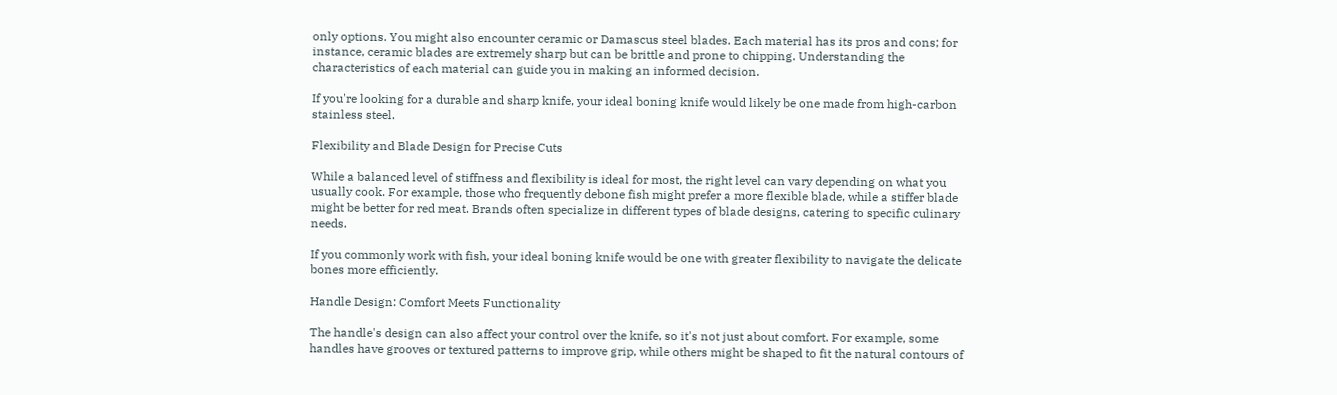only options. You might also encounter ceramic or Damascus steel blades. Each material has its pros and cons; for instance, ceramic blades are extremely sharp but can be brittle and prone to chipping. Understanding the characteristics of each material can guide you in making an informed decision.

If you're looking for a durable and sharp knife, your ideal boning knife would likely be one made from high-carbon stainless steel.

Flexibility and Blade Design for Precise Cuts

While a balanced level of stiffness and flexibility is ideal for most, the right level can vary depending on what you usually cook. For example, those who frequently debone fish might prefer a more flexible blade, while a stiffer blade might be better for red meat. Brands often specialize in different types of blade designs, catering to specific culinary needs.

If you commonly work with fish, your ideal boning knife would be one with greater flexibility to navigate the delicate bones more efficiently.

Handle Design: Comfort Meets Functionality

The handle's design can also affect your control over the knife, so it's not just about comfort. For example, some handles have grooves or textured patterns to improve grip, while others might be shaped to fit the natural contours of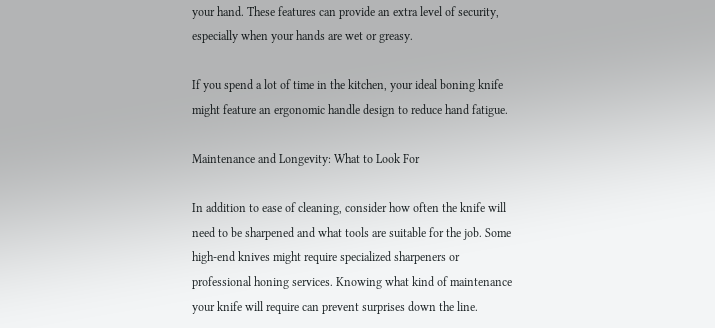your hand. These features can provide an extra level of security, especially when your hands are wet or greasy.

If you spend a lot of time in the kitchen, your ideal boning knife might feature an ergonomic handle design to reduce hand fatigue.

Maintenance and Longevity: What to Look For

In addition to ease of cleaning, consider how often the knife will need to be sharpened and what tools are suitable for the job. Some high-end knives might require specialized sharpeners or professional honing services. Knowing what kind of maintenance your knife will require can prevent surprises down the line.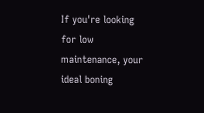If you're looking for low maintenance, your ideal boning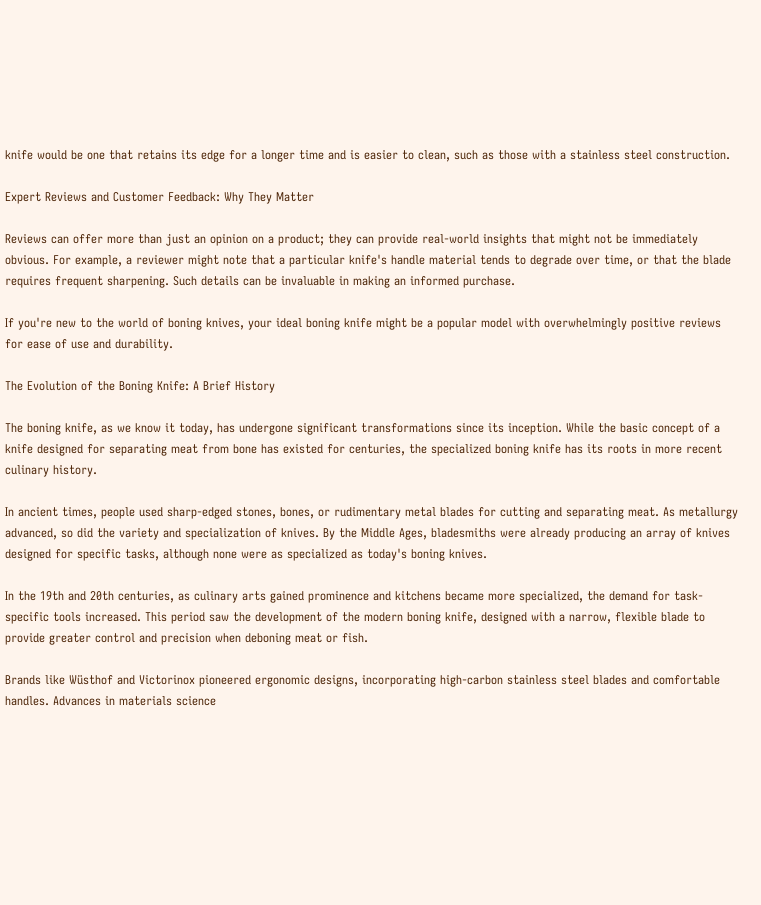knife would be one that retains its edge for a longer time and is easier to clean, such as those with a stainless steel construction.

Expert Reviews and Customer Feedback: Why They Matter

Reviews can offer more than just an opinion on a product; they can provide real-world insights that might not be immediately obvious. For example, a reviewer might note that a particular knife's handle material tends to degrade over time, or that the blade requires frequent sharpening. Such details can be invaluable in making an informed purchase.

If you're new to the world of boning knives, your ideal boning knife might be a popular model with overwhelmingly positive reviews for ease of use and durability.

The Evolution of the Boning Knife: A Brief History

The boning knife, as we know it today, has undergone significant transformations since its inception. While the basic concept of a knife designed for separating meat from bone has existed for centuries, the specialized boning knife has its roots in more recent culinary history.

In ancient times, people used sharp-edged stones, bones, or rudimentary metal blades for cutting and separating meat. As metallurgy advanced, so did the variety and specialization of knives. By the Middle Ages, bladesmiths were already producing an array of knives designed for specific tasks, although none were as specialized as today's boning knives.

In the 19th and 20th centuries, as culinary arts gained prominence and kitchens became more specialized, the demand for task-specific tools increased. This period saw the development of the modern boning knife, designed with a narrow, flexible blade to provide greater control and precision when deboning meat or fish.

Brands like Wüsthof and Victorinox pioneered ergonomic designs, incorporating high-carbon stainless steel blades and comfortable handles. Advances in materials science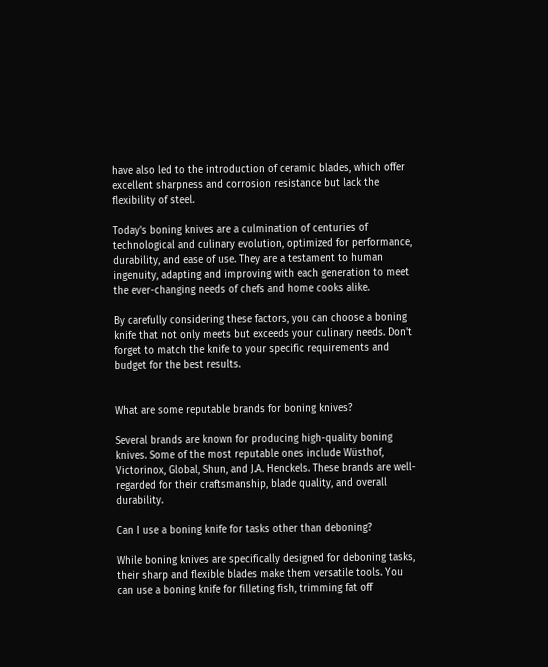have also led to the introduction of ceramic blades, which offer excellent sharpness and corrosion resistance but lack the flexibility of steel.

Today's boning knives are a culmination of centuries of technological and culinary evolution, optimized for performance, durability, and ease of use. They are a testament to human ingenuity, adapting and improving with each generation to meet the ever-changing needs of chefs and home cooks alike.

By carefully considering these factors, you can choose a boning knife that not only meets but exceeds your culinary needs. Don't forget to match the knife to your specific requirements and budget for the best results.


What are some reputable brands for boning knives?

Several brands are known for producing high-quality boning knives. Some of the most reputable ones include Wüsthof, Victorinox, Global, Shun, and J.A. Henckels. These brands are well-regarded for their craftsmanship, blade quality, and overall durability.

Can I use a boning knife for tasks other than deboning?

While boning knives are specifically designed for deboning tasks, their sharp and flexible blades make them versatile tools. You can use a boning knife for filleting fish, trimming fat off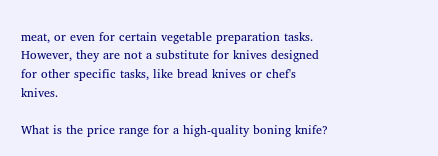meat, or even for certain vegetable preparation tasks. However, they are not a substitute for knives designed for other specific tasks, like bread knives or chef's knives.

What is the price range for a high-quality boning knife?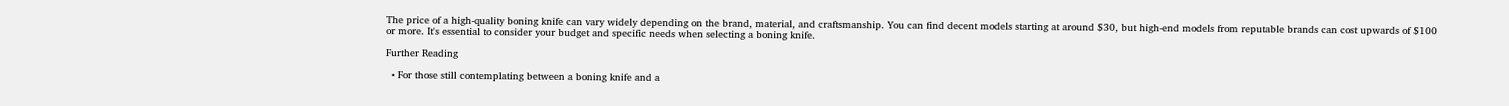The price of a high-quality boning knife can vary widely depending on the brand, material, and craftsmanship. You can find decent models starting at around $30, but high-end models from reputable brands can cost upwards of $100 or more. It's essential to consider your budget and specific needs when selecting a boning knife.

Further Reading

  • For those still contemplating between a boning knife and a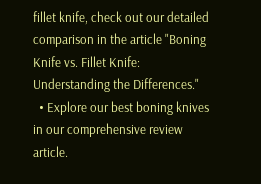fillet knife, check out our detailed comparison in the article "Boning Knife vs. Fillet Knife: Understanding the Differences."
  • Explore our best boning knives in our comprehensive review article.